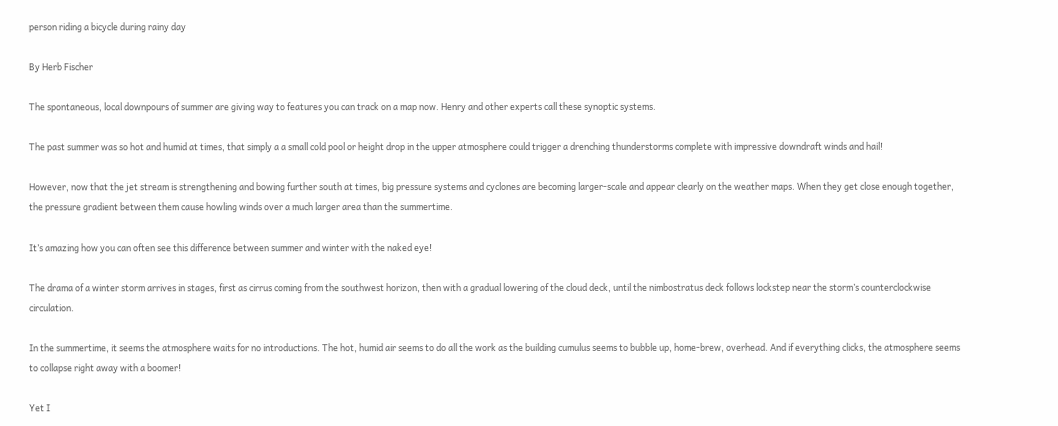person riding a bicycle during rainy day

By Herb Fischer

The spontaneous, local downpours of summer are giving way to features you can track on a map now. Henry and other experts call these synoptic systems.

The past summer was so hot and humid at times, that simply a a small cold pool or height drop in the upper atmosphere could trigger a drenching thunderstorms complete with impressive downdraft winds and hail!

However, now that the jet stream is strengthening and bowing further south at times, big pressure systems and cyclones are becoming larger-scale and appear clearly on the weather maps. When they get close enough together, the pressure gradient between them cause howling winds over a much larger area than the summertime.

It’s amazing how you can often see this difference between summer and winter with the naked eye!

The drama of a winter storm arrives in stages, first as cirrus coming from the southwest horizon, then with a gradual lowering of the cloud deck, until the nimbostratus deck follows lockstep near the storm’s counterclockwise circulation.

In the summertime, it seems the atmosphere waits for no introductions. The hot, humid air seems to do all the work as the building cumulus seems to bubble up, home-brew, overhead. And if everything clicks, the atmosphere seems to collapse right away with a boomer!

Yet I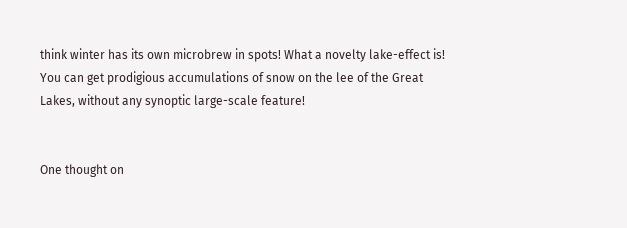think winter has its own microbrew in spots! What a novelty lake-effect is! You can get prodigious accumulations of snow on the lee of the Great Lakes, without any synoptic large-scale feature!


One thought on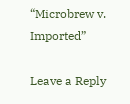“Microbrew v. Imported”

Leave a Reply